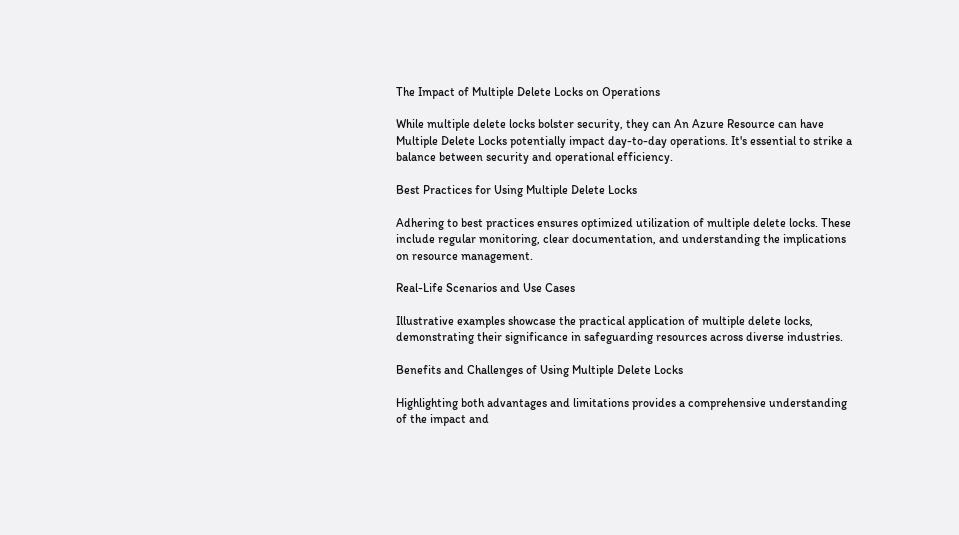The Impact of Multiple Delete Locks on Operations

While multiple delete locks bolster security, they can An Azure Resource can have Multiple Delete Locks potentially impact day-to-day operations. It's essential to strike a balance between security and operational efficiency.

Best Practices for Using Multiple Delete Locks

Adhering to best practices ensures optimized utilization of multiple delete locks. These include regular monitoring, clear documentation, and understanding the implications on resource management.

Real-Life Scenarios and Use Cases

Illustrative examples showcase the practical application of multiple delete locks, demonstrating their significance in safeguarding resources across diverse industries.

Benefits and Challenges of Using Multiple Delete Locks

Highlighting both advantages and limitations provides a comprehensive understanding of the impact and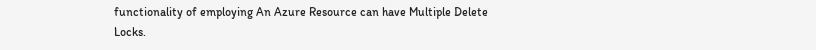functionality of employing An Azure Resource can have Multiple Delete Locks.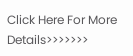Click Here For More Details>>>>>>>